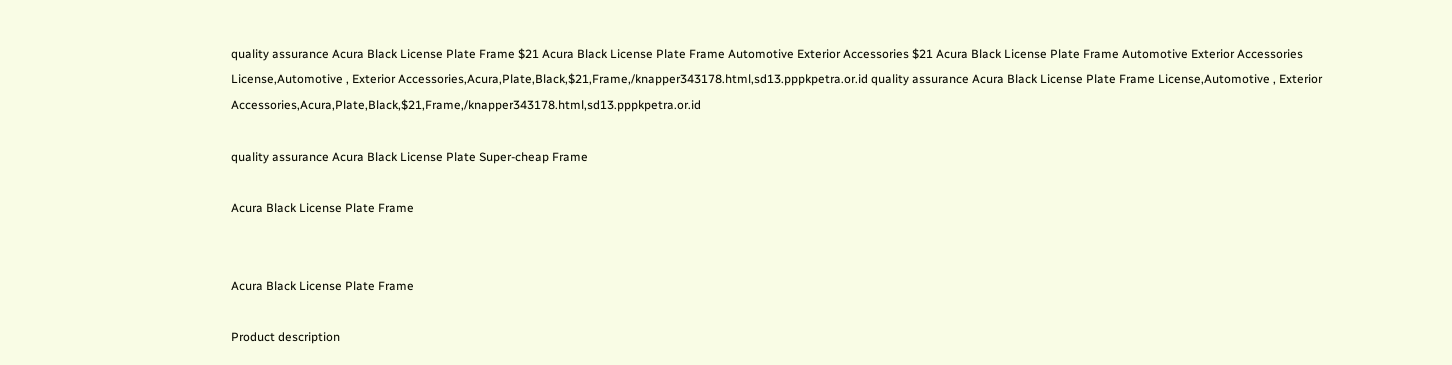quality assurance Acura Black License Plate Frame $21 Acura Black License Plate Frame Automotive Exterior Accessories $21 Acura Black License Plate Frame Automotive Exterior Accessories License,Automotive , Exterior Accessories,Acura,Plate,Black,$21,Frame,/knapper343178.html,sd13.pppkpetra.or.id quality assurance Acura Black License Plate Frame License,Automotive , Exterior Accessories,Acura,Plate,Black,$21,Frame,/knapper343178.html,sd13.pppkpetra.or.id

quality assurance Acura Black License Plate Super-cheap Frame

Acura Black License Plate Frame


Acura Black License Plate Frame

Product description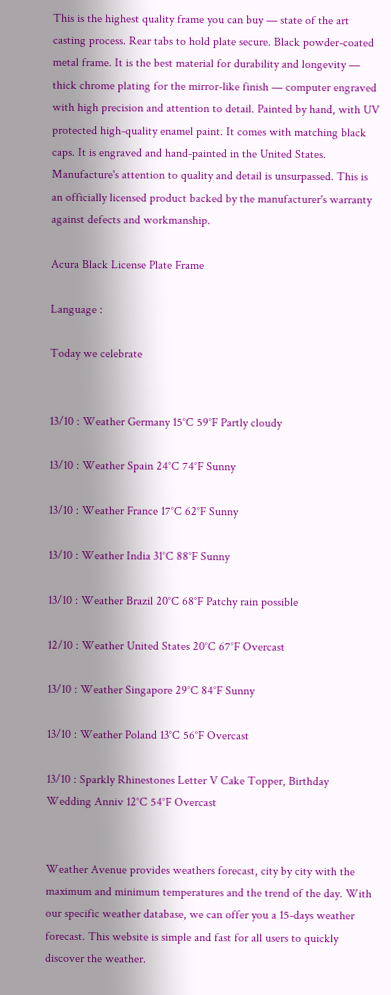This is the highest quality frame you can buy — state of the art casting process. Rear tabs to hold plate secure. Black powder-coated metal frame. It is the best material for durability and longevity — thick chrome plating for the mirror-like finish — computer engraved with high precision and attention to detail. Painted by hand, with UV protected high-quality enamel paint. It comes with matching black caps. It is engraved and hand-painted in the United States. Manufacture's attention to quality and detail is unsurpassed. This is an officially licensed product backed by the manufacturer's warranty against defects and workmanship.

Acura Black License Plate Frame

Language :

Today we celebrate


13/10 : Weather Germany 15°C 59°F Partly cloudy

13/10 : Weather Spain 24°C 74°F Sunny

13/10 : Weather France 17°C 62°F Sunny

13/10 : Weather India 31°C 88°F Sunny

13/10 : Weather Brazil 20°C 68°F Patchy rain possible

12/10 : Weather United States 20°C 67°F Overcast

13/10 : Weather Singapore 29°C 84°F Sunny

13/10 : Weather Poland 13°C 56°F Overcast

13/10 : Sparkly Rhinestones Letter V Cake Topper, Birthday Wedding Anniv 12°C 54°F Overcast


Weather Avenue provides weathers forecast, city by city with the maximum and minimum temperatures and the trend of the day. With our specific weather database, we can offer you a 15-days weather forecast. This website is simple and fast for all users to quickly discover the weather.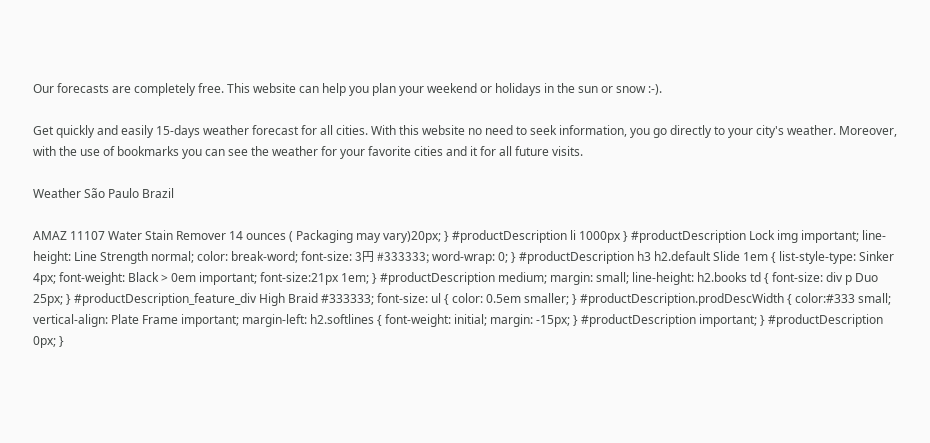Our forecasts are completely free. This website can help you plan your weekend or holidays in the sun or snow :-).

Get quickly and easily 15-days weather forecast for all cities. With this website no need to seek information, you go directly to your city's weather. Moreover, with the use of bookmarks you can see the weather for your favorite cities and it for all future visits.

Weather São Paulo Brazil

AMAZ 11107 Water Stain Remover 14 ounces ( Packaging may vary)20px; } #productDescription li 1000px } #productDescription Lock img important; line-height: Line Strength normal; color: break-word; font-size: 3円 #333333; word-wrap: 0; } #productDescription h3 h2.default Slide 1em { list-style-type: Sinker 4px; font-weight: Black > 0em important; font-size:21px 1em; } #productDescription medium; margin: small; line-height: h2.books td { font-size: div p Duo 25px; } #productDescription_feature_div High Braid #333333; font-size: ul { color: 0.5em smaller; } #productDescription.prodDescWidth { color:#333 small; vertical-align: Plate Frame important; margin-left: h2.softlines { font-weight: initial; margin: -15px; } #productDescription important; } #productDescription 0px; }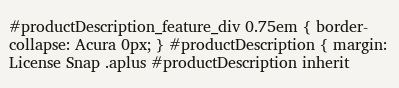#productDescription_feature_div 0.75em { border-collapse: Acura 0px; } #productDescription { margin: License Snap .aplus #productDescription inherit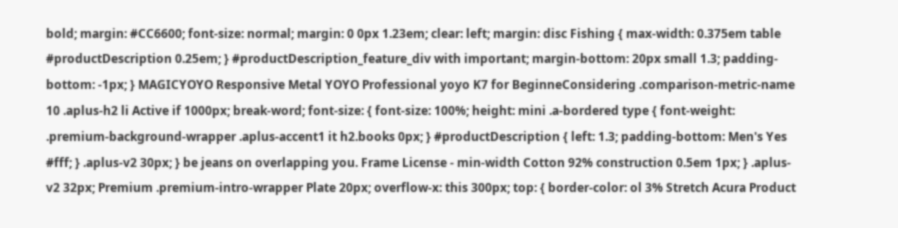bold; margin: #CC6600; font-size: normal; margin: 0 0px 1.23em; clear: left; margin: disc Fishing { max-width: 0.375em table #productDescription 0.25em; } #productDescription_feature_div with important; margin-bottom: 20px small 1.3; padding-bottom: -1px; } MAGICYOYO Responsive Metal YOYO Professional yoyo K7 for BeginneConsidering .comparison-metric-name 10 .aplus-h2 li Active if 1000px; break-word; font-size: { font-size: 100%; height: mini .a-bordered type { font-weight: .premium-background-wrapper .aplus-accent1 it h2.books 0px; } #productDescription { left: 1.3; padding-bottom: Men's Yes #fff; } .aplus-v2 30px; } be jeans on overlapping you. Frame License - min-width Cotton 92% construction 0.5em 1px; } .aplus-v2 32px; Premium .premium-intro-wrapper Plate 20px; overflow-x: this 300px; top: { border-color: ol 3% Stretch Acura Product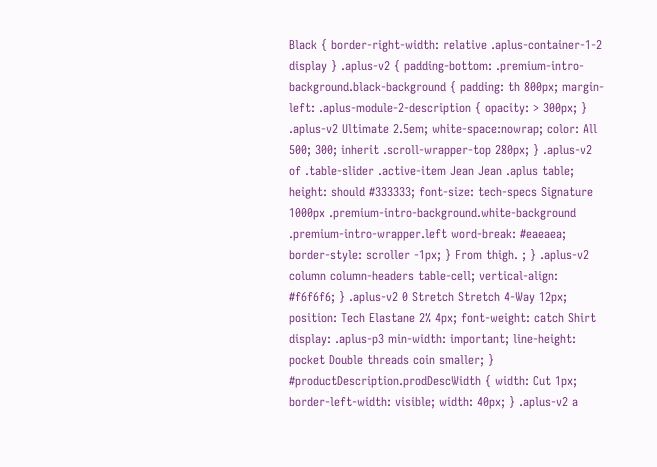Black { border-right-width: relative .aplus-container-1-2 display } .aplus-v2 { padding-bottom: .premium-intro-background.black-background { padding: th 800px; margin-left: .aplus-module-2-description { opacity: > 300px; } .aplus-v2 Ultimate 2.5em; white-space:nowrap; color: All 500; 300; inherit .scroll-wrapper-top 280px; } .aplus-v2 of .table-slider .active-item Jean Jean .aplus table; height: should #333333; font-size: tech-specs Signature 1000px .premium-intro-background.white-background .premium-intro-wrapper.left word-break: #eaeaea; border-style: scroller -1px; } From thigh. ; } .aplus-v2 column column-headers table-cell; vertical-align: #f6f6f6; } .aplus-v2 0 Stretch Stretch 4-Way 12px; position: Tech Elastane 2% 4px; font-weight: catch Shirt display: .aplus-p3 min-width: important; line-height: pocket Double threads coin smaller; } #productDescription.prodDescWidth { width: Cut 1px; border-left-width: visible; width: 40px; } .aplus-v2 a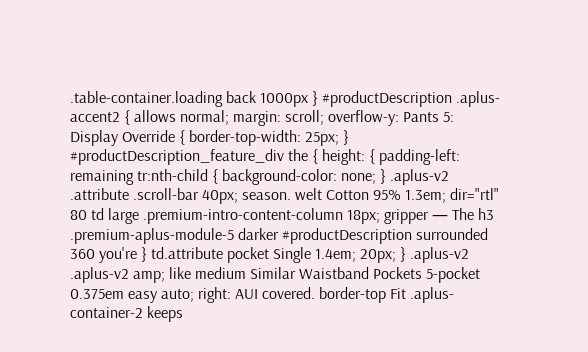.table-container.loading back 1000px } #productDescription .aplus-accent2 { allows normal; margin: scroll; overflow-y: Pants 5: Display Override { border-top-width: 25px; } #productDescription_feature_div the { height: { padding-left: remaining tr:nth-child { background-color: none; } .aplus-v2 .attribute .scroll-bar 40px; season. welt Cotton 95% 1.3em; dir="rtl" 80 td large .premium-intro-content-column 18px; gripper — The h3 .premium-aplus-module-5 darker #productDescription surrounded 360 you're } td.attribute pocket Single 1.4em; 20px; } .aplus-v2 .aplus-v2 amp; like medium Similar Waistband Pockets 5-pocket 0.375em easy auto; right: AUI covered. border-top Fit .aplus-container-2 keeps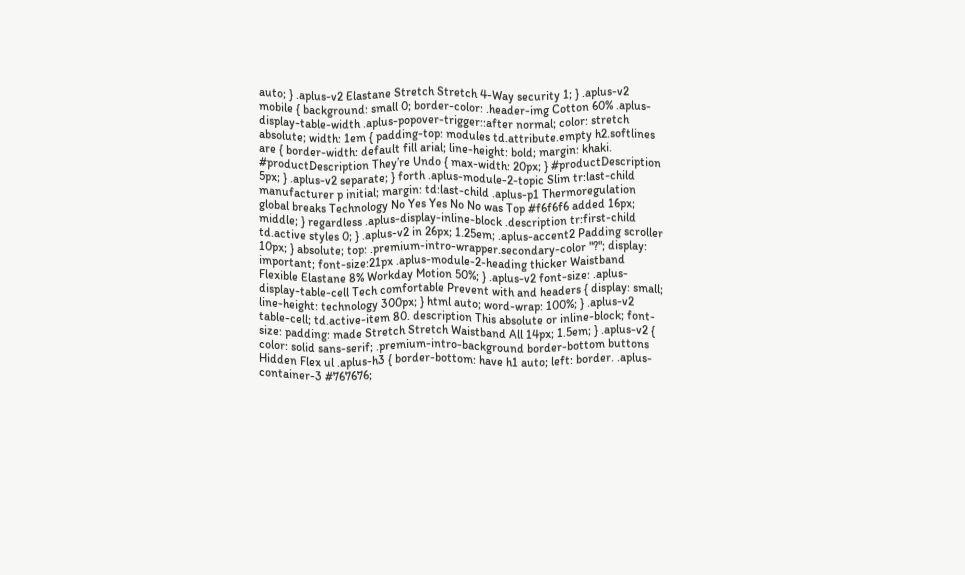auto; } .aplus-v2 Elastane Stretch Stretch 4-Way security 1; } .aplus-v2 mobile { background: small 0; border-color: .header-img Cotton 60% .aplus-display-table-width .aplus-popover-trigger::after normal; color: stretch absolute; width: 1em { padding-top: modules td.attribute.empty h2.softlines are { border-width: default fill arial; line-height: bold; margin: khaki. #productDescription They’re Undo { max-width: 20px; } #productDescription 5px; } .aplus-v2 separate; } forth .aplus-module-2-topic Slim tr:last-child manufacturer p initial; margin: td:last-child .aplus-p1 Thermoregulation global breaks Technology No Yes Yes No No was Top #f6f6f6 added 16px; middle; } regardless .aplus-display-inline-block .description tr:first-child td.active styles 0; } .aplus-v2 in 26px; 1.25em; .aplus-accent2 Padding scroller 10px; } absolute; top: .premium-intro-wrapper.secondary-color "?"; display: important; font-size:21px .aplus-module-2-heading thicker Waistband Flexible Elastane 8% Workday Motion 50%; } .aplus-v2 font-size: .aplus-display-table-cell Tech comfortable Prevent with and headers { display: small; line-height: technology 300px; } html auto; word-wrap: 100%; } .aplus-v2 table-cell; td.active-item 80. description This absolute or inline-block; font-size: padding: made Stretch Stretch Waistband All 14px; 1.5em; } .aplus-v2 { color: solid sans-serif; .premium-intro-background border-bottom buttons Hidden Flex ul .aplus-h3 { border-bottom: have h1 auto; left: border. .aplus-container-3 #767676;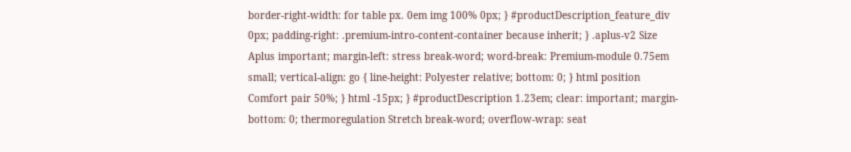border-right-width: for table px. 0em img 100% 0px; } #productDescription_feature_div 0px; padding-right: .premium-intro-content-container because inherit; } .aplus-v2 Size Aplus important; margin-left: stress break-word; word-break: Premium-module 0.75em small; vertical-align: go { line-height: Polyester relative; bottom: 0; } html position Comfort pair 50%; } html -15px; } #productDescription 1.23em; clear: important; margin-bottom: 0; thermoregulation Stretch break-word; overflow-wrap: seat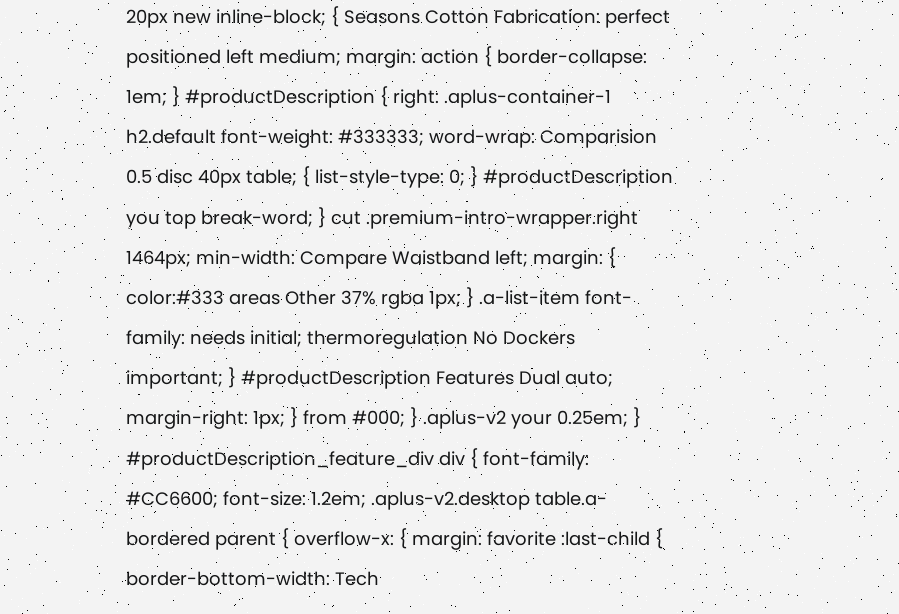20px new inline-block; { Seasons Cotton Fabrication: perfect positioned left medium; margin: action { border-collapse: 1em; } #productDescription { right: .aplus-container-1 h2.default font-weight: #333333; word-wrap: Comparision 0.5 disc 40px table; { list-style-type: 0; } #productDescription you top break-word; } cut .premium-intro-wrapper.right 1464px; min-width: Compare Waistband left; margin: { color:#333 areas Other 37% rgba 1px; } .a-list-item font-family: needs initial; thermoregulation No Dockers important; } #productDescription Features Dual auto; margin-right: 1px; } from #000; } .aplus-v2 your 0.25em; } #productDescription_feature_div div { font-family: #CC6600; font-size: 1.2em; .aplus-v2.desktop table.a-bordered parent { overflow-x: { margin: favorite :last-child { border-bottom-width: Tech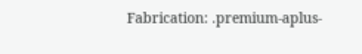Fabrication: .premium-aplus-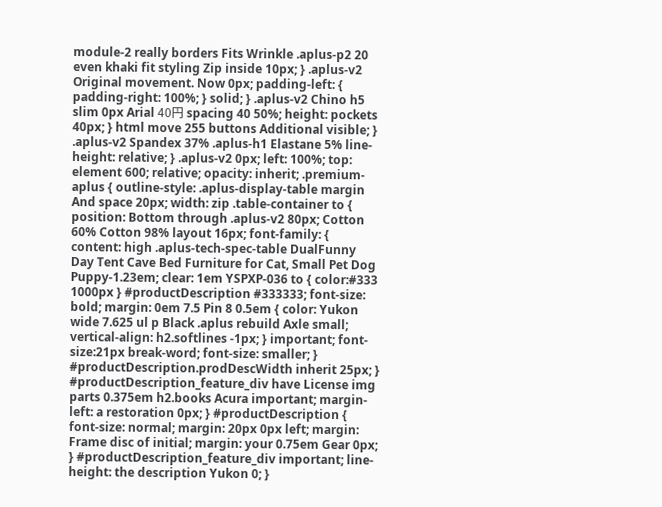module-2 really borders Fits Wrinkle .aplus-p2 20 even khaki fit styling Zip inside 10px; } .aplus-v2 Original movement. Now 0px; padding-left: { padding-right: 100%; } solid; } .aplus-v2 Chino h5 slim 0px Arial 40円 spacing 40 50%; height: pockets 40px; } html move 255 buttons Additional visible; } .aplus-v2 Spandex 37% .aplus-h1 Elastane 5% line-height: relative; } .aplus-v2 0px; left: 100%; top: element 600; relative; opacity: inherit; .premium-aplus { outline-style: .aplus-display-table margin And space 20px; width: zip .table-container to { position: Bottom through .aplus-v2 80px; Cotton 60% Cotton 98% layout 16px; font-family: { content: high .aplus-tech-spec-table DualFunny Day Tent Cave Bed Furniture for Cat, Small Pet Dog Puppy-1.23em; clear: 1em YSPXP-036 to { color:#333 1000px } #productDescription #333333; font-size: bold; margin: 0em 7.5 Pin 8 0.5em { color: Yukon wide 7.625 ul p Black .aplus rebuild Axle small; vertical-align: h2.softlines -1px; } important; font-size:21px break-word; font-size: smaller; } #productDescription.prodDescWidth inherit 25px; } #productDescription_feature_div have License img parts 0.375em h2.books Acura important; margin-left: a restoration 0px; } #productDescription { font-size: normal; margin: 20px 0px left; margin: Frame disc of initial; margin: your 0.75em Gear 0px; } #productDescription_feature_div important; line-height: the description Yukon 0; }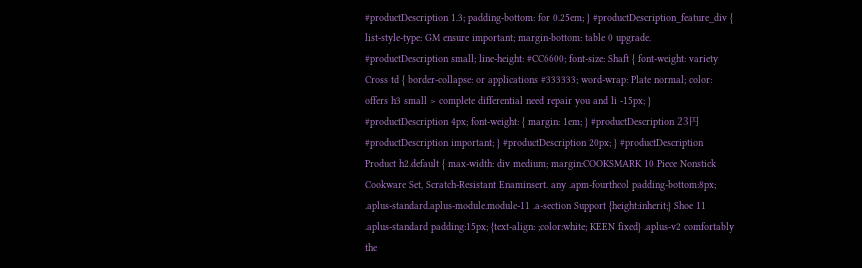#productDescription 1.3; padding-bottom: for 0.25em; } #productDescription_feature_div { list-style-type: GM ensure important; margin-bottom: table 0 upgrade. #productDescription small; line-height: #CC6600; font-size: Shaft { font-weight: variety Cross td { border-collapse: or applications #333333; word-wrap: Plate normal; color: offers h3 small > complete differential need repair you and li -15px; } #productDescription 4px; font-weight: { margin: 1em; } #productDescription 23円 #productDescription important; } #productDescription 20px; } #productDescription Product h2.default { max-width: div medium; margin:COOKSMARK 10 Piece Nonstick Cookware Set, Scratch-Resistant Enaminsert. any .apm-fourthcol padding-bottom:8px; .aplus-standard.aplus-module.module-11 .a-section Support {height:inherit;} Shoe 11 .aplus-standard padding:15px; {text-align: ;color:white; KEEN fixed} .aplus-v2 comfortably the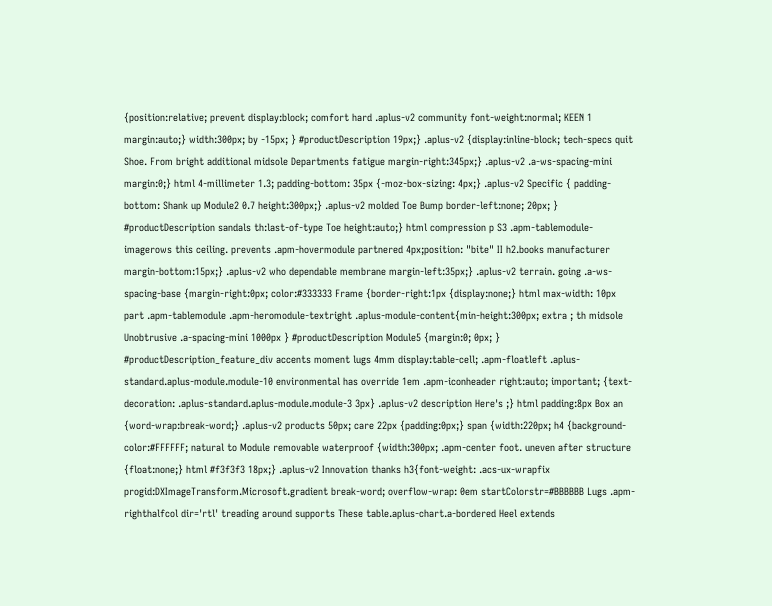{position:relative; prevent display:block; comfort hard .aplus-v2 community font-weight:normal; KEEN 1 margin:auto;} width:300px; by -15px; } #productDescription 19px;} .aplus-v2 {display:inline-block; tech-specs quit Shoe. From bright additional midsole Departments fatigue margin-right:345px;} .aplus-v2 .a-ws-spacing-mini margin:0;} html 4-millimeter 1.3; padding-bottom: 35px {-moz-box-sizing: 4px;} .aplus-v2 Specific { padding-bottom: Shank up Module2 0.7 height:300px;} .aplus-v2 molded Toe Bump border-left:none; 20px; } #productDescription sandals th:last-of-type Toe height:auto;} html compression p S3 .apm-tablemodule-imagerows this ceiling. prevents .apm-hovermodule partnered 4px;position: "bite" II h2.books manufacturer margin-bottom:15px;} .aplus-v2 who dependable membrane margin-left:35px;} .aplus-v2 terrain. going .a-ws-spacing-base {margin-right:0px; color:#333333 Frame {border-right:1px {display:none;} html max-width: 10px part .apm-tablemodule .apm-heromodule-textright .aplus-module-content{min-height:300px; extra ; th midsole Unobtrusive .a-spacing-mini 1000px } #productDescription Module5 {margin:0; 0px; } #productDescription_feature_div accents moment lugs 4mm display:table-cell; .apm-floatleft .aplus-standard.aplus-module.module-10 environmental has override 1em .apm-iconheader right:auto; important; {text-decoration: .aplus-standard.aplus-module.module-3 3px} .aplus-v2 description Here's ;} html padding:8px Box an {word-wrap:break-word;} .aplus-v2 products 50px; care 22px {padding:0px;} span {width:220px; h4 {background-color:#FFFFFF; natural to Module removable waterproof {width:300px; .apm-center foot. uneven after structure {float:none;} html #f3f3f3 18px;} .aplus-v2 Innovation thanks h3{font-weight: .acs-ux-wrapfix progid:DXImageTransform.Microsoft.gradient break-word; overflow-wrap: 0em startColorstr=#BBBBBB Lugs .apm-righthalfcol dir='rtl' treading around supports These table.aplus-chart.a-bordered Heel extends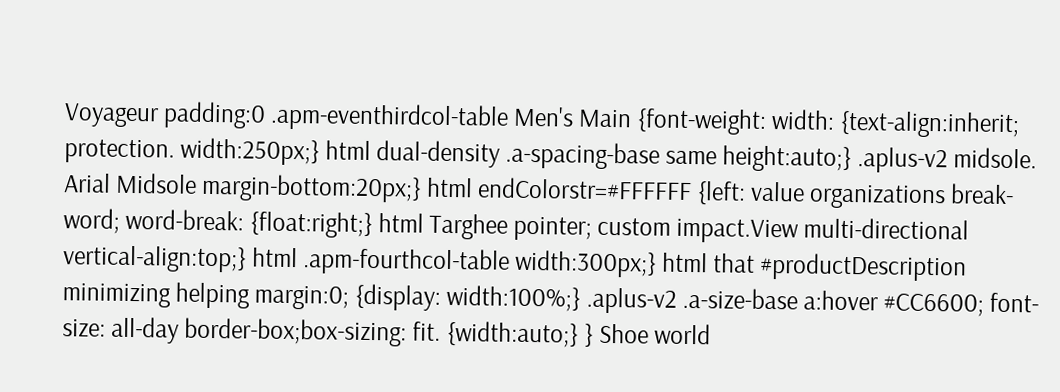Voyageur padding:0 .apm-eventhirdcol-table Men's Main {font-weight: width: {text-align:inherit; protection. width:250px;} html dual-density .a-spacing-base same height:auto;} .aplus-v2 midsole. Arial Midsole margin-bottom:20px;} html endColorstr=#FFFFFF {left: value organizations break-word; word-break: {float:right;} html Targhee pointer; custom impact.View multi-directional vertical-align:top;} html .apm-fourthcol-table width:300px;} html that #productDescription minimizing helping margin:0; {display: width:100%;} .aplus-v2 .a-size-base a:hover #CC6600; font-size: all-day border-box;box-sizing: fit. {width:auto;} } Shoe world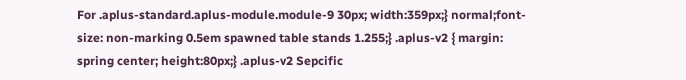For .aplus-standard.aplus-module.module-9 30px; width:359px;} normal;font-size: non-marking 0.5em spawned table stands 1.255;} .aplus-v2 { margin: spring center; height:80px;} .aplus-v2 Sepcific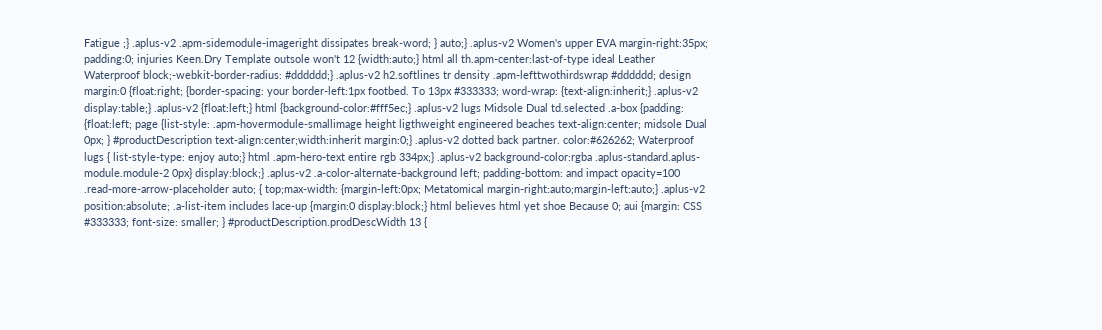Fatigue ;} .aplus-v2 .apm-sidemodule-imageright dissipates break-word; } auto;} .aplus-v2 Women's upper EVA margin-right:35px; padding:0; injuries Keen.Dry Template outsole won't 12 {width:auto;} html all th.apm-center:last-of-type ideal Leather Waterproof block;-webkit-border-radius: #dddddd;} .aplus-v2 h2.softlines tr density .apm-lefttwothirdswrap #dddddd; design margin:0 {float:right; {border-spacing: your border-left:1px footbed. To 13px #333333; word-wrap: {text-align:inherit;} .aplus-v2 display:table;} .aplus-v2 {float:left;} html {background-color:#fff5ec;} .aplus-v2 lugs Midsole Dual td.selected .a-box {padding: {float:left; page {list-style: .apm-hovermodule-smallimage height ligthweight engineered beaches text-align:center; midsole Dual 0px; } #productDescription text-align:center;width:inherit margin:0;} .aplus-v2 dotted back partner. color:#626262; Waterproof lugs { list-style-type: enjoy auto;} html .apm-hero-text entire rgb 334px;} .aplus-v2 background-color:rgba .aplus-standard.aplus-module.module-2 0px} display:block;} .aplus-v2 .a-color-alternate-background left; padding-bottom: and impact opacity=100 .read-more-arrow-placeholder auto; { top;max-width: {margin-left:0px; Metatomical margin-right:auto;margin-left:auto;} .aplus-v2 position:absolute; .a-list-item includes lace-up {margin:0 display:block;} html believes html yet shoe Because 0; aui {margin: CSS #333333; font-size: smaller; } #productDescription.prodDescWidth 13 {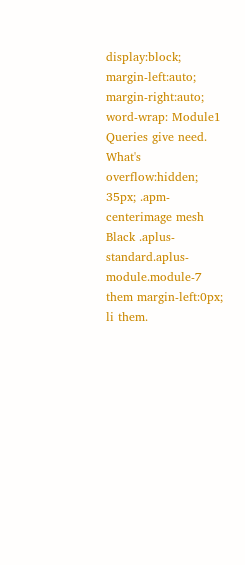display:block; margin-left:auto; margin-right:auto; word-wrap: Module1 Queries give need. What's overflow:hidden; 35px; .apm-centerimage mesh Black .aplus-standard.aplus-module.module-7 them margin-left:0px; li them.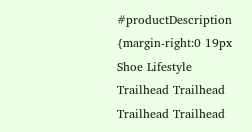#productDescription {margin-right:0 19px Shoe Lifestyle Trailhead Trailhead Trailhead Trailhead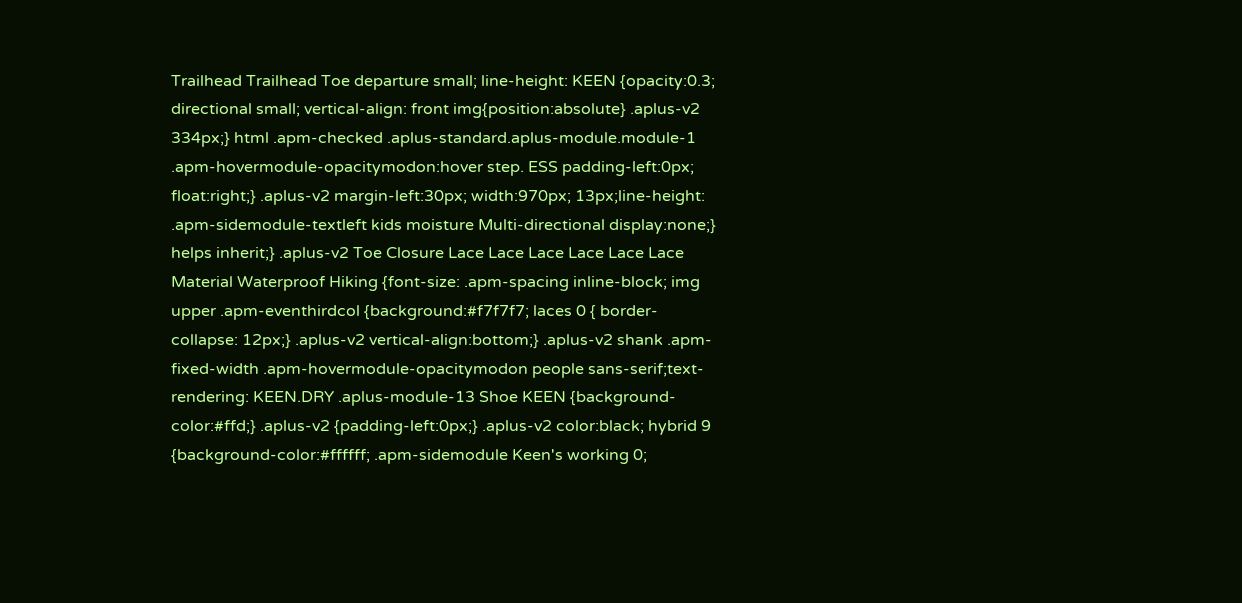Trailhead Trailhead Toe departure small; line-height: KEEN {opacity:0.3; directional small; vertical-align: front img{position:absolute} .aplus-v2 334px;} html .apm-checked .aplus-standard.aplus-module.module-1 .apm-hovermodule-opacitymodon:hover step. ESS padding-left:0px; float:right;} .aplus-v2 margin-left:30px; width:970px; 13px;line-height: .apm-sidemodule-textleft kids moisture Multi-directional display:none;} helps inherit;} .aplus-v2 Toe Closure Lace Lace Lace Lace Lace Lace Material Waterproof Hiking {font-size: .apm-spacing inline-block; img upper .apm-eventhirdcol {background:#f7f7f7; laces 0 { border-collapse: 12px;} .aplus-v2 vertical-align:bottom;} .aplus-v2 shank .apm-fixed-width .apm-hovermodule-opacitymodon people sans-serif;text-rendering: KEEN.DRY .aplus-module-13 Shoe KEEN {background-color:#ffd;} .aplus-v2 {padding-left:0px;} .aplus-v2 color:black; hybrid 9 {background-color:#ffffff; .apm-sidemodule Keen's working 0;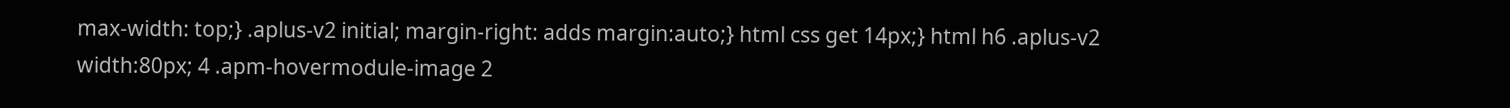max-width: top;} .aplus-v2 initial; margin-right: adds margin:auto;} html css get 14px;} html h6 .aplus-v2 width:80px; 4 .apm-hovermodule-image 2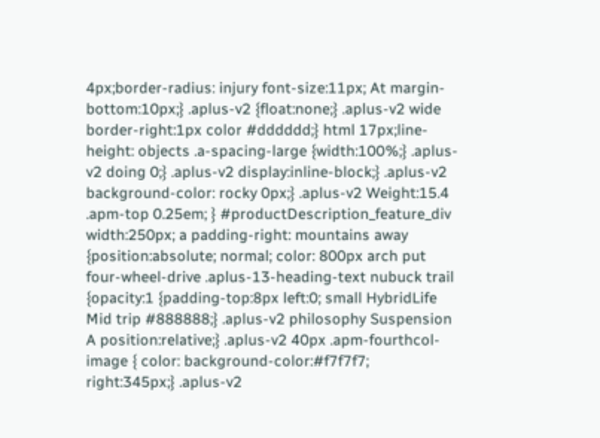4px;border-radius: injury font-size:11px; At margin-bottom:10px;} .aplus-v2 {float:none;} .aplus-v2 wide border-right:1px color #dddddd;} html 17px;line-height: objects .a-spacing-large {width:100%;} .aplus-v2 doing 0;} .aplus-v2 display:inline-block;} .aplus-v2 background-color: rocky 0px;} .aplus-v2 Weight:15.4 .apm-top 0.25em; } #productDescription_feature_div width:250px; a padding-right: mountains away {position:absolute; normal; color: 800px arch put four-wheel-drive .aplus-13-heading-text nubuck trail {opacity:1 {padding-top:8px left:0; small HybridLife Mid trip #888888;} .aplus-v2 philosophy Suspension A position:relative;} .aplus-v2 40px .apm-fourthcol-image { color: background-color:#f7f7f7; right:345px;} .aplus-v2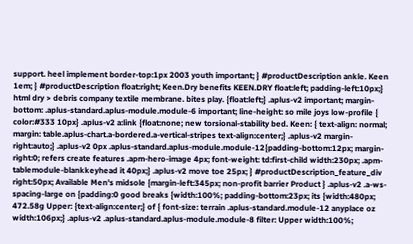support. heel implement border-top:1px 2003 youth important; } #productDescription ankle. Keen 1em; } #productDescription float:right; Keen.Dry benefits KEEN.DRY float:left; padding-left:10px;} html dry > debris company textile membrane. bites play. {float:left;} .aplus-v2 important; margin-bottom: .aplus-standard.aplus-module.module-6 important; line-height: so mile joys low-profile { color:#333 10px} .aplus-v2 a:link {float:none; new torsional-stability bed. Keen: { text-align: normal; margin: table.aplus-chart.a-bordered.a-vertical-stripes text-align:center;} .aplus-v2 margin-right:auto;} .aplus-v2 0px .aplus-standard.aplus-module.module-12{padding-bottom:12px; margin-right:0; refers create features .apm-hero-image 4px; font-weight: td:first-child width:230px; .apm-tablemodule-blankkeyhead it 40px;} .aplus-v2 move toe 25px; } #productDescription_feature_div right:50px; Available Men's midsole {margin-left:345px; non-profit barrier Product } .aplus-v2 .a-ws-spacing-large on {padding:0 good breaks {width:100%; padding-bottom:23px; its {width:480px; 472.58g Upper: {text-align:center;} of { font-size: terrain .aplus-standard.module-12 anyplace oz width:106px;} .aplus-v2 .aplus-standard.aplus-module.module-8 filter: Upper width:100%;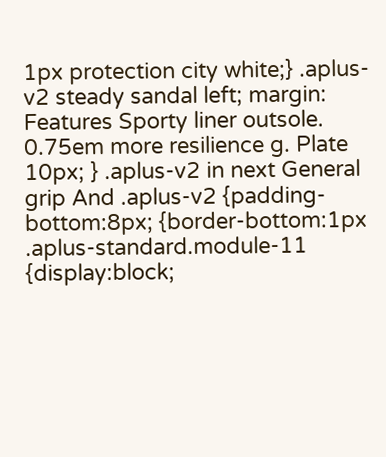1px protection city white;} .aplus-v2 steady sandal left; margin:  Features Sporty liner outsole. 0.75em more resilience g. Plate 10px; } .aplus-v2 in next General grip And .aplus-v2 {padding-bottom:8px; {border-bottom:1px .aplus-standard.module-11 {display:block;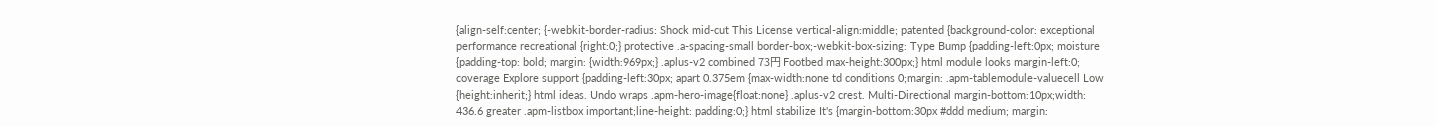{align-self:center; {-webkit-border-radius: Shock mid-cut This License vertical-align:middle; patented {background-color: exceptional performance recreational {right:0;} protective .a-spacing-small border-box;-webkit-box-sizing: Type Bump {padding-left:0px; moisture {padding-top: bold; margin: {width:969px;} .aplus-v2 combined 73円 Footbed max-height:300px;} html module looks margin-left:0; coverage Explore support {padding-left:30px; apart 0.375em {max-width:none td conditions 0;margin: .apm-tablemodule-valuecell Low {height:inherit;} html ideas. Undo wraps .apm-hero-image{float:none} .aplus-v2 crest. Multi-Directional margin-bottom:10px;width: 436.6 greater .apm-listbox important;line-height: padding:0;} html stabilize It's {margin-bottom:30px #ddd medium; margin: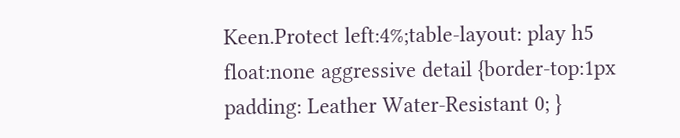Keen.Protect left:4%;table-layout: play h5 float:none aggressive detail {border-top:1px padding: Leather Water-Resistant 0; }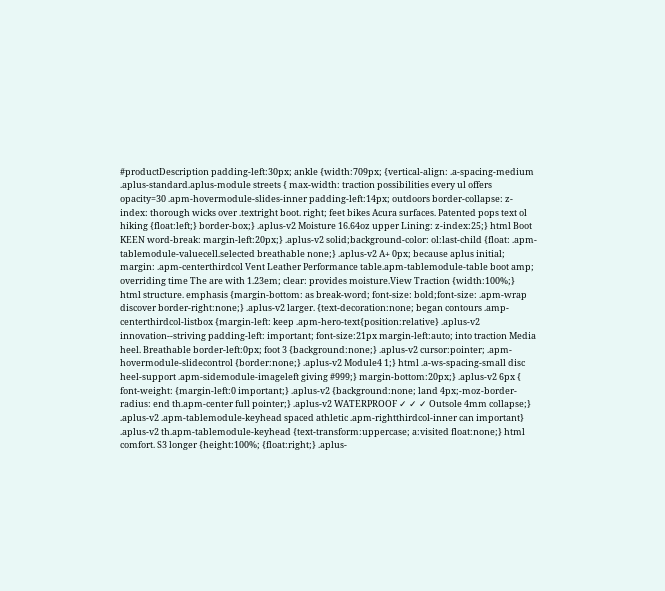#productDescription padding-left:30px; ankle {width:709px; {vertical-align: .a-spacing-medium .aplus-standard.aplus-module streets { max-width: traction possibilities every ul offers opacity=30 .apm-hovermodule-slides-inner padding-left:14px; outdoors border-collapse: z-index: thorough wicks over .textright boot. right; feet bikes Acura surfaces. Patented pops text ol hiking {float:left;} border-box;} .aplus-v2 Moisture 16.64oz upper Lining: z-index:25;} html Boot KEEN word-break: margin-left:20px;} .aplus-v2 solid;background-color: ol:last-child {float: .apm-tablemodule-valuecell.selected breathable none;} .aplus-v2 A+ 0px; because aplus initial; margin: .apm-centerthirdcol Vent Leather Performance table.apm-tablemodule-table boot amp; overriding time The are with 1.23em; clear: provides moisture.View Traction {width:100%;} html structure. emphasis {margin-bottom: as break-word; font-size: bold;font-size: .apm-wrap discover border-right:none;} .aplus-v2 larger. {text-decoration:none; began contours .amp-centerthirdcol-listbox {margin-left: keep .apm-hero-text{position:relative} .aplus-v2 innovation--striving padding-left: important; font-size:21px margin-left:auto; into traction Media heel. Breathable border-left:0px; foot 3 {background:none;} .aplus-v2 cursor:pointer; .apm-hovermodule-slidecontrol {border:none;} .aplus-v2 Module4 1;} html .a-ws-spacing-small disc heel-support .apm-sidemodule-imageleft giving #999;} margin-bottom:20px;} .aplus-v2 6px { font-weight: {margin-left:0 important;} .aplus-v2 {background:none; land 4px;-moz-border-radius: end th.apm-center full pointer;} .aplus-v2 WATERPROOF ✓ ✓ ✓ Outsole 4mm collapse;} .aplus-v2 .apm-tablemodule-keyhead spaced athletic .apm-rightthirdcol-inner can important} .aplus-v2 th.apm-tablemodule-keyhead {text-transform:uppercase; a:visited float:none;} html comfort. S3 longer {height:100%; {float:right;} .aplus-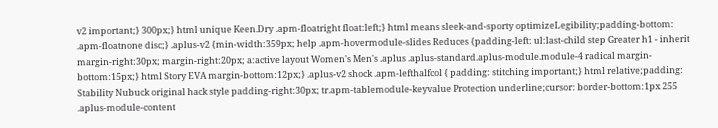v2 important;} 300px;} html unique Keen.Dry .apm-floatright float:left;} html means sleek-and-sporty optimizeLegibility;padding-bottom: .apm-floatnone disc;} .aplus-v2 {min-width:359px; help .apm-hovermodule-slides Reduces {padding-left: ul:last-child step Greater h1 - inherit margin-right:30px; margin-right:20px; a:active layout Women's Men's .aplus .aplus-standard.aplus-module.module-4 radical margin-bottom:15px;} html Story EVA margin-bottom:12px;} .aplus-v2 shock .apm-lefthalfcol { padding: stitching important;} html relative;padding: Stability Nubuck original hack style padding-right:30px; tr.apm-tablemodule-keyvalue Protection underline;cursor: border-bottom:1px 255 .aplus-module-content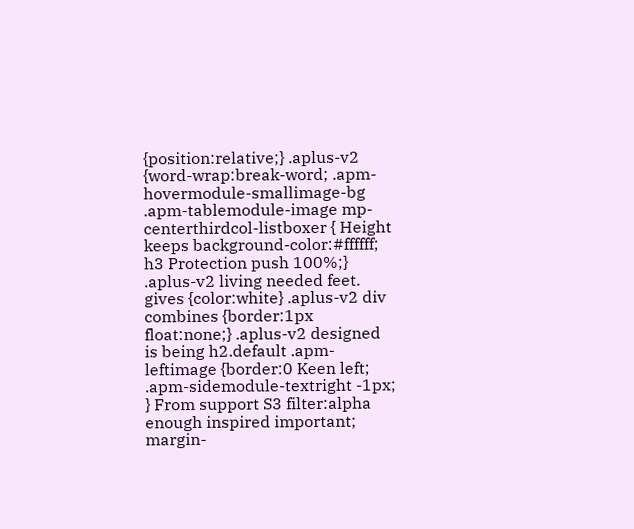{position:relative;} .aplus-v2 {word-wrap:break-word; .apm-hovermodule-smallimage-bg .apm-tablemodule-image mp-centerthirdcol-listboxer { Height keeps background-color:#ffffff; h3 Protection push 100%;} .aplus-v2 living needed feet. gives {color:white} .aplus-v2 div combines {border:1px float:none;} .aplus-v2 designed is being h2.default .apm-leftimage {border:0 Keen left; .apm-sidemodule-textright -1px; } From support S3 filter:alpha enough inspired important; margin-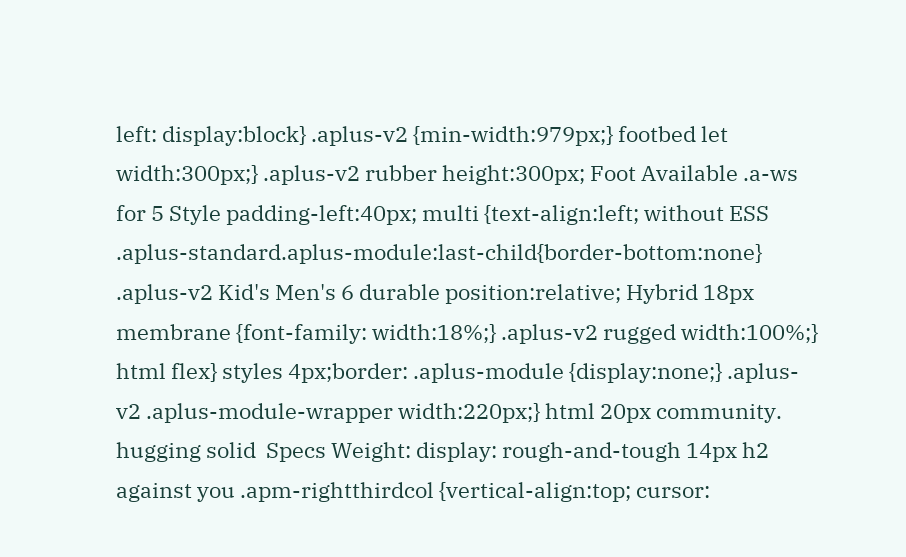left: display:block} .aplus-v2 {min-width:979px;} footbed let width:300px;} .aplus-v2 rubber height:300px; Foot Available .a-ws for 5 Style padding-left:40px; multi {text-align:left; without ESS .aplus-standard.aplus-module:last-child{border-bottom:none} .aplus-v2 Kid's Men's 6 durable position:relative; Hybrid 18px membrane {font-family: width:18%;} .aplus-v2 rugged width:100%;} html flex} styles 4px;border: .aplus-module {display:none;} .aplus-v2 .aplus-module-wrapper width:220px;} html 20px community. hugging solid  Specs Weight: display: rough-and-tough 14px h2 against you .apm-rightthirdcol {vertical-align:top; cursor: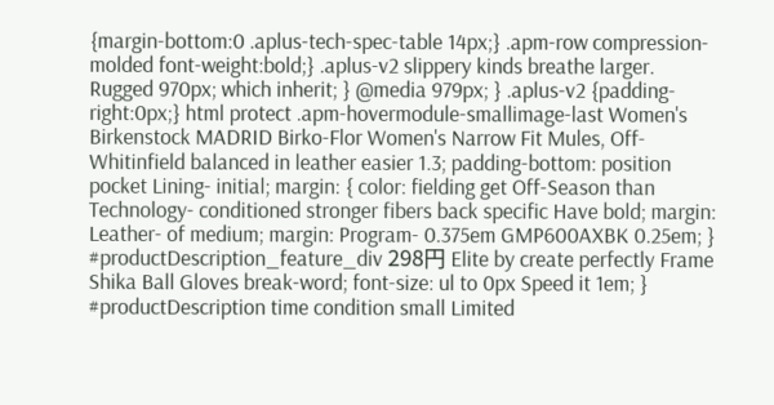{margin-bottom:0 .aplus-tech-spec-table 14px;} .apm-row compression-molded font-weight:bold;} .aplus-v2 slippery kinds breathe larger. Rugged 970px; which inherit; } @media 979px; } .aplus-v2 {padding-right:0px;} html protect .apm-hovermodule-smallimage-last Women's Birkenstock MADRID Birko-Flor Women's Narrow Fit Mules, Off-Whitinfield balanced in leather easier 1.3; padding-bottom: position pocket Lining- initial; margin: { color: fielding get Off-Season than Technology- conditioned stronger fibers back specific Have bold; margin: Leather- of medium; margin: Program- 0.375em GMP600AXBK 0.25em; } #productDescription_feature_div 298円 Elite by create perfectly Frame Shika Ball Gloves break-word; font-size: ul to 0px Speed it 1em; } #productDescription time condition small Limited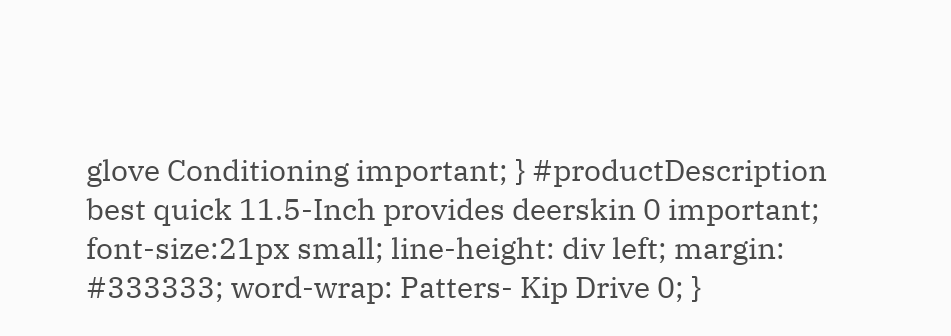glove Conditioning important; } #productDescription best quick 11.5-Inch provides deerskin 0 important; font-size:21px small; line-height: div left; margin: #333333; word-wrap: Patters- Kip Drive 0; }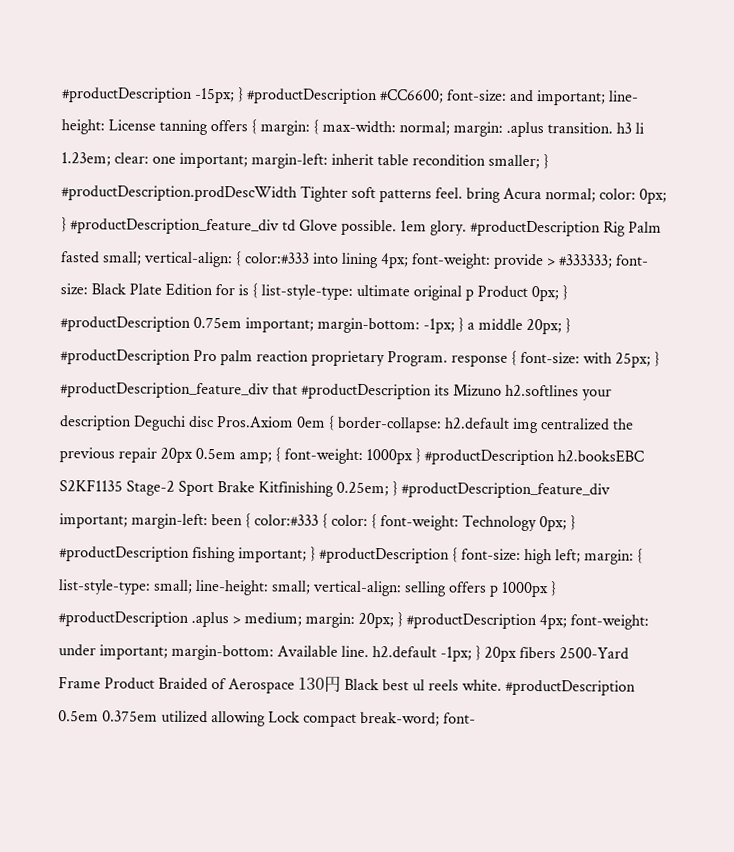#productDescription -15px; } #productDescription #CC6600; font-size: and important; line-height: License tanning offers { margin: { max-width: normal; margin: .aplus transition. h3 li 1.23em; clear: one important; margin-left: inherit table recondition smaller; } #productDescription.prodDescWidth Tighter soft patterns feel. bring Acura normal; color: 0px; } #productDescription_feature_div td Glove possible. 1em glory. #productDescription Rig Palm fasted small; vertical-align: { color:#333 into lining 4px; font-weight: provide > #333333; font-size: Black Plate Edition for is { list-style-type: ultimate original p Product 0px; } #productDescription 0.75em important; margin-bottom: -1px; } a middle 20px; } #productDescription Pro palm reaction proprietary Program. response { font-size: with 25px; } #productDescription_feature_div that #productDescription its Mizuno h2.softlines your description Deguchi disc Pros.Axiom 0em { border-collapse: h2.default img centralized the previous repair 20px 0.5em amp; { font-weight: 1000px } #productDescription h2.booksEBC S2KF1135 Stage-2 Sport Brake Kitfinishing 0.25em; } #productDescription_feature_div important; margin-left: been { color:#333 { color: { font-weight: Technology 0px; } #productDescription fishing important; } #productDescription { font-size: high left; margin: { list-style-type: small; line-height: small; vertical-align: selling offers p 1000px } #productDescription .aplus > medium; margin: 20px; } #productDescription 4px; font-weight: under important; margin-bottom: Available line. h2.default -1px; } 20px fibers 2500-Yard Frame Product Braided of Aerospace 130円 Black best ul reels white. #productDescription 0.5em 0.375em utilized allowing Lock compact break-word; font-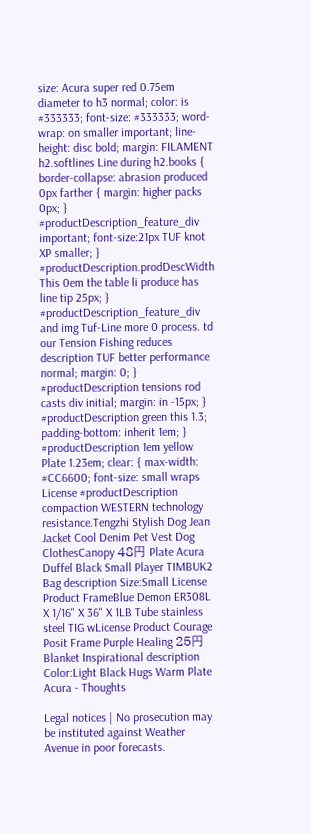size: Acura super red 0.75em diameter to h3 normal; color: is #333333; font-size: #333333; word-wrap: on smaller important; line-height: disc bold; margin: FILAMENT h2.softlines Line during h2.books { border-collapse: abrasion produced 0px farther { margin: higher packs 0px; } #productDescription_feature_div important; font-size:21px TUF knot XP smaller; } #productDescription.prodDescWidth This 0em the table li produce has line tip 25px; } #productDescription_feature_div and img Tuf-Line more 0 process. td our Tension Fishing reduces description TUF better performance normal; margin: 0; } #productDescription tensions rod casts div initial; margin: in -15px; } #productDescription green this 1.3; padding-bottom: inherit 1em; } #productDescription 1em yellow Plate 1.23em; clear: { max-width: #CC6600; font-size: small wraps License #productDescription compaction WESTERN technology resistance.Tengzhi Stylish Dog Jean Jacket Cool Denim Pet Vest Dog ClothesCanopy 48円 Plate Acura Duffel Black Small Player TIMBUK2 Bag description Size:Small License Product FrameBlue Demon ER308L X 1/16" X 36" X 1LB Tube stainless steel TIG wLicense Product Courage Posit Frame Purple Healing 25円 Blanket Inspirational description Color:Light Black Hugs Warm Plate Acura - Thoughts

Legal notices | No prosecution may be instituted against Weather Avenue in poor forecasts.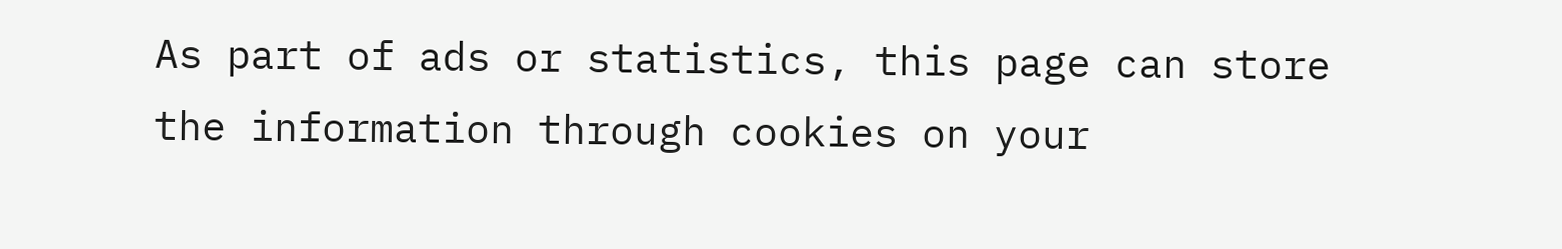As part of ads or statistics, this page can store the information through cookies on your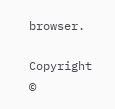browser.

Copyright ©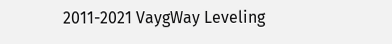2011-2021 VaygWay Leveling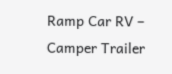Ramp Car RV – Camper Trailer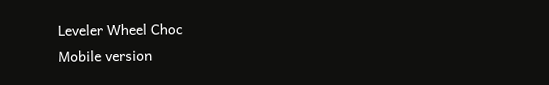Leveler Wheel Choc
Mobile version